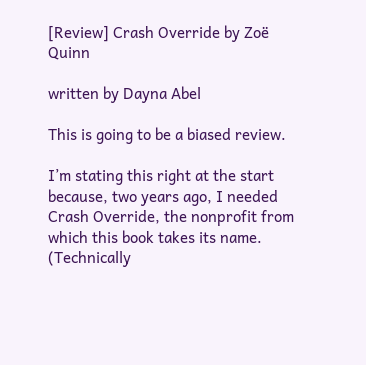[Review] Crash Override by Zoë Quinn

written by Dayna Abel

This is going to be a biased review.

I’m stating this right at the start because, two years ago, I needed Crash Override, the nonprofit from which this book takes its name. (Technically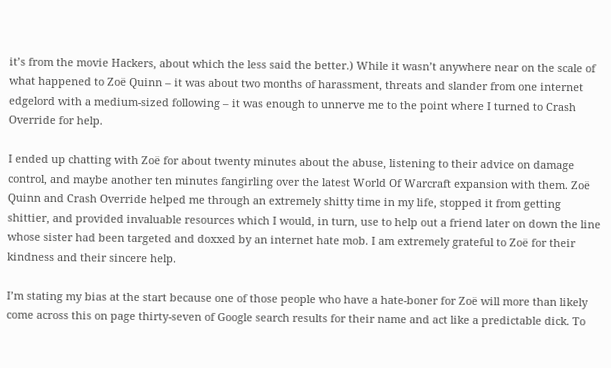it’s from the movie Hackers, about which the less said the better.) While it wasn’t anywhere near on the scale of what happened to Zoë Quinn – it was about two months of harassment, threats and slander from one internet edgelord with a medium-sized following – it was enough to unnerve me to the point where I turned to Crash Override for help.

I ended up chatting with Zoë for about twenty minutes about the abuse, listening to their advice on damage control, and maybe another ten minutes fangirling over the latest World Of Warcraft expansion with them. Zoë Quinn and Crash Override helped me through an extremely shitty time in my life, stopped it from getting shittier, and provided invaluable resources which I would, in turn, use to help out a friend later on down the line whose sister had been targeted and doxxed by an internet hate mob. I am extremely grateful to Zoë for their kindness and their sincere help.

I’m stating my bias at the start because one of those people who have a hate-boner for Zoë will more than likely come across this on page thirty-seven of Google search results for their name and act like a predictable dick. To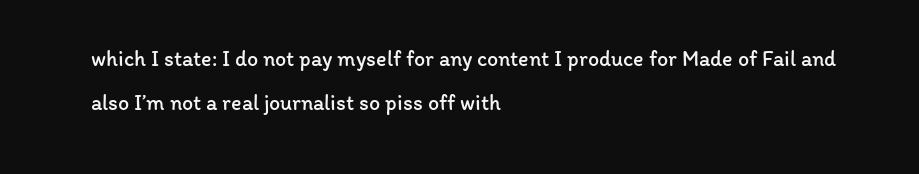which I state: I do not pay myself for any content I produce for Made of Fail and also I’m not a real journalist so piss off with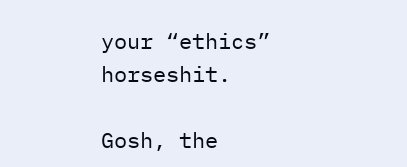your “ethics” horseshit.

Gosh, the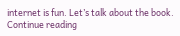internet is fun. Let’s talk about the book.
Continue reading